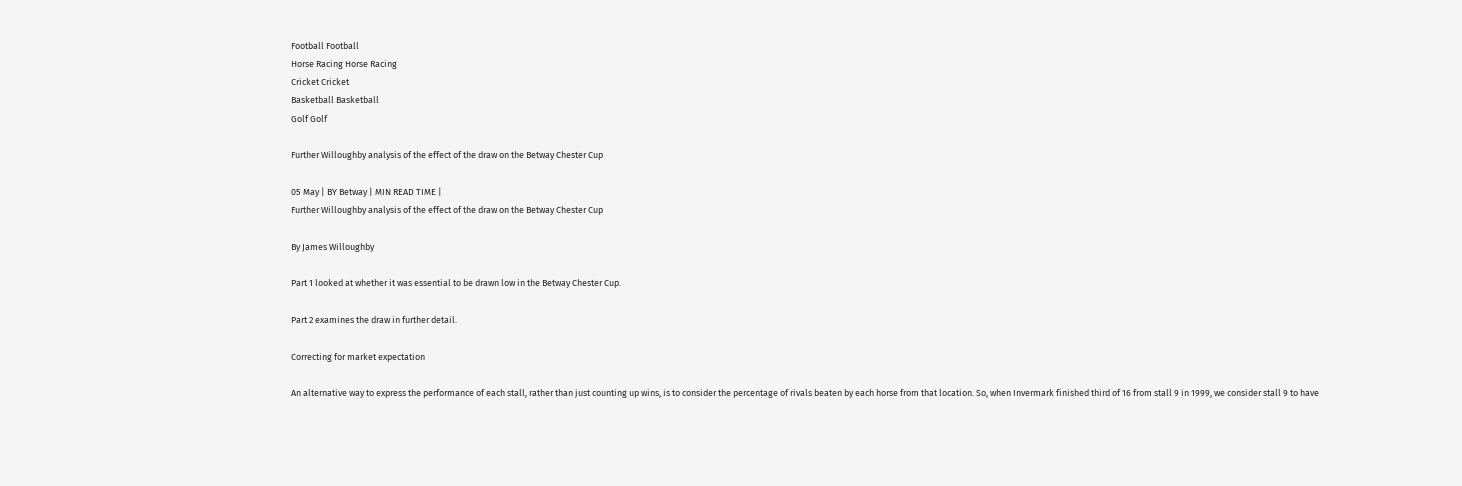Football Football
Horse Racing Horse Racing
Cricket Cricket
Basketball Basketball
Golf Golf

Further Willoughby analysis of the effect of the draw on the Betway Chester Cup

05 May | BY Betway | MIN READ TIME |
Further Willoughby analysis of the effect of the draw on the Betway Chester Cup

By James Willoughby

Part 1 looked at whether it was essential to be drawn low in the Betway Chester Cup.

Part 2 examines the draw in further detail.

Correcting for market expectation

An alternative way to express the performance of each stall, rather than just counting up wins, is to consider the percentage of rivals beaten by each horse from that location. So, when Invermark finished third of 16 from stall 9 in 1999, we consider stall 9 to have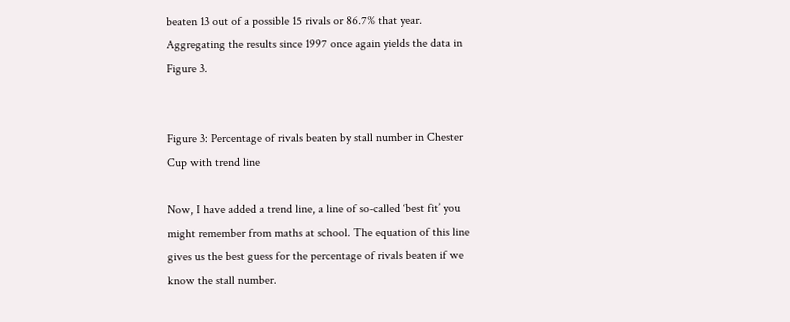beaten 13 out of a possible 15 rivals or 86.7% that year. Aggregating the results since 1997 once again yields the data in Figure 3.


Figure 3: Percentage of rivals beaten by stall number in Chester Cup with trend line

Now, I have added a trend line, a line of so-called ‘best fit’ you might remember from maths at school. The equation of this line gives us the best guess for the percentage of rivals beaten if we know the stall number.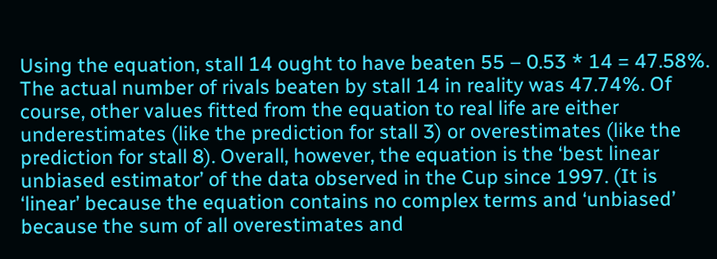Using the equation, stall 14 ought to have beaten 55 – 0.53 * 14 = 47.58%. The actual number of rivals beaten by stall 14 in reality was 47.74%. Of course, other values fitted from the equation to real life are either underestimates (like the prediction for stall 3) or overestimates (like the prediction for stall 8). Overall, however, the equation is the ‘best linear unbiased estimator’ of the data observed in the Cup since 1997. (It is ‘linear’ because the equation contains no complex terms and ‘unbiased’ because the sum of all overestimates and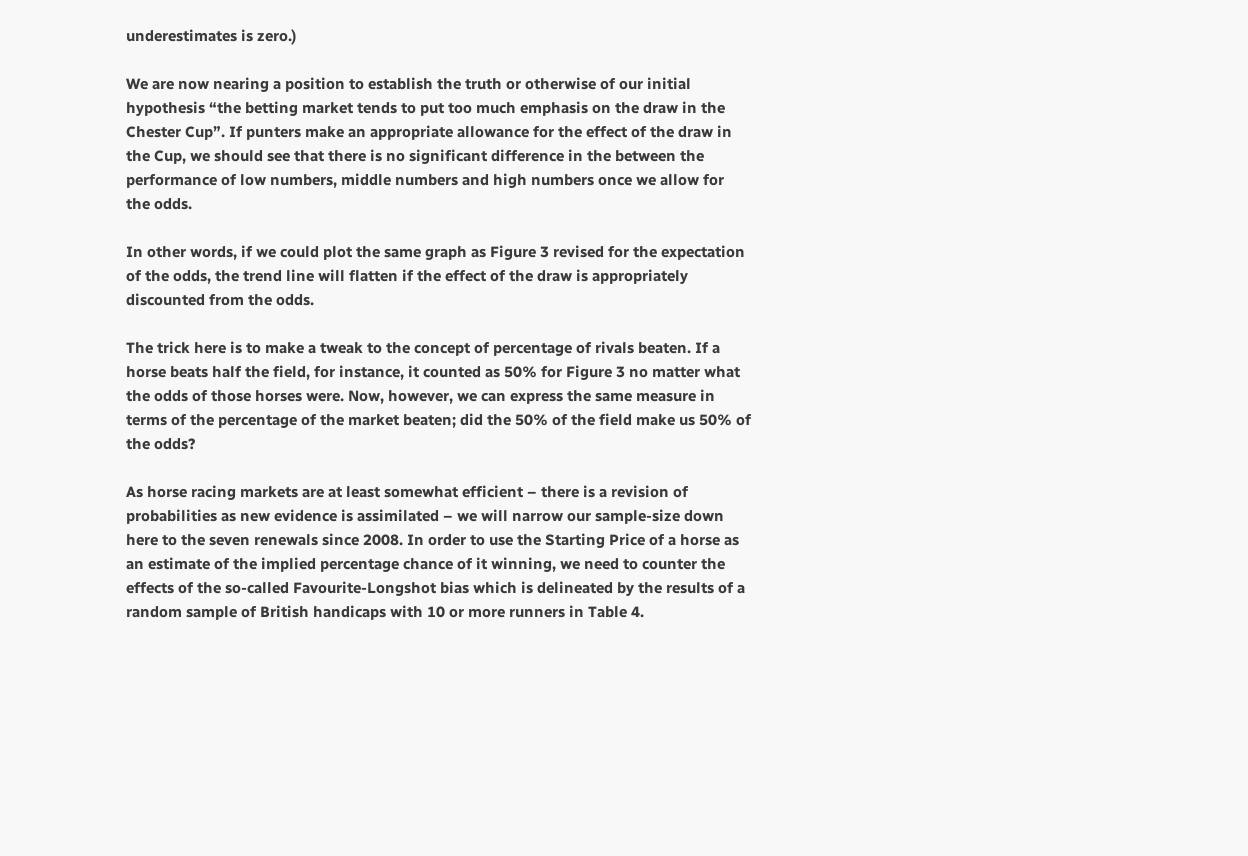underestimates is zero.)

We are now nearing a position to establish the truth or otherwise of our initial hypothesis “the betting market tends to put too much emphasis on the draw in the Chester Cup”. If punters make an appropriate allowance for the effect of the draw in the Cup, we should see that there is no significant difference in the between the performance of low numbers, middle numbers and high numbers once we allow for the odds.

In other words, if we could plot the same graph as Figure 3 revised for the expectation of the odds, the trend line will flatten if the effect of the draw is appropriately discounted from the odds.

The trick here is to make a tweak to the concept of percentage of rivals beaten. If a horse beats half the field, for instance, it counted as 50% for Figure 3 no matter what the odds of those horses were. Now, however, we can express the same measure in terms of the percentage of the market beaten; did the 50% of the field make us 50% of the odds?

As horse racing markets are at least somewhat efficient – there is a revision of probabilities as new evidence is assimilated – we will narrow our sample-size down here to the seven renewals since 2008. In order to use the Starting Price of a horse as an estimate of the implied percentage chance of it winning, we need to counter the effects of the so-called Favourite-Longshot bias which is delineated by the results of a random sample of British handicaps with 10 or more runners in Table 4.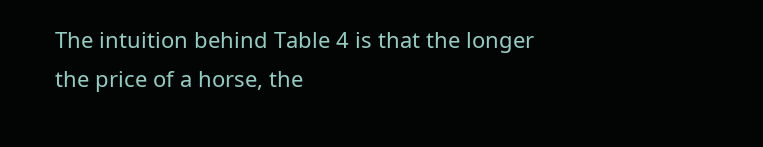The intuition behind Table 4 is that the longer the price of a horse, the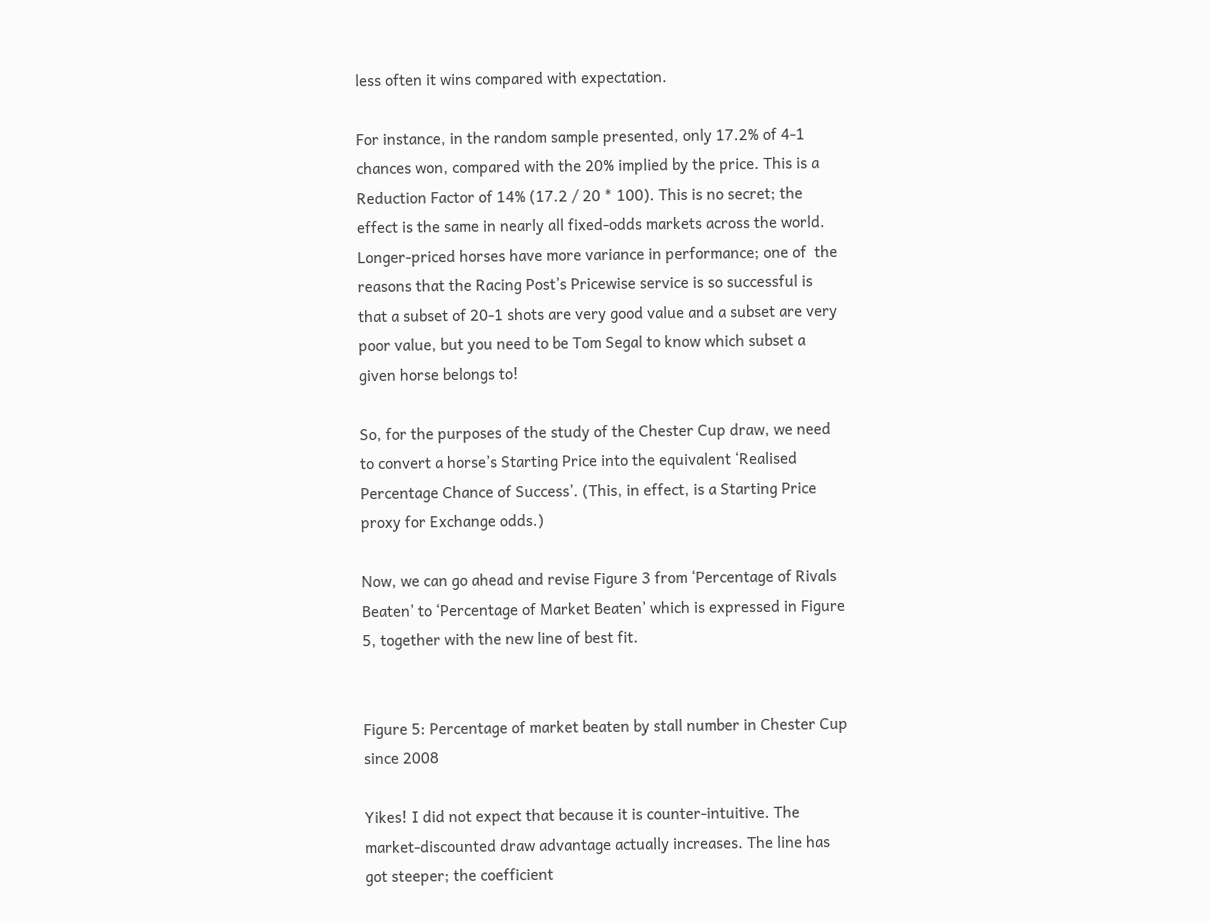less often it wins compared with expectation.

For instance, in the random sample presented, only 17.2% of 4-1 chances won, compared with the 20% implied by the price. This is a Reduction Factor of 14% (17.2 / 20 * 100). This is no secret; the effect is the same in nearly all fixed-odds markets across the world. Longer-priced horses have more variance in performance; one of  the reasons that the Racing Post’s Pricewise service is so successful is that a subset of 20-1 shots are very good value and a subset are very poor value, but you need to be Tom Segal to know which subset a given horse belongs to!

So, for the purposes of the study of the Chester Cup draw, we need to convert a horse’s Starting Price into the equivalent ‘Realised Percentage Chance of Success’. (This, in effect, is a Starting Price proxy for Exchange odds.)

Now, we can go ahead and revise Figure 3 from ‘Percentage of Rivals Beaten’ to ‘Percentage of Market Beaten’ which is expressed in Figure 5, together with the new line of best fit.


Figure 5: Percentage of market beaten by stall number in Chester Cup since 2008

Yikes! I did not expect that because it is counter-intuitive. The market-discounted draw advantage actually increases. The line has got steeper; the coefficient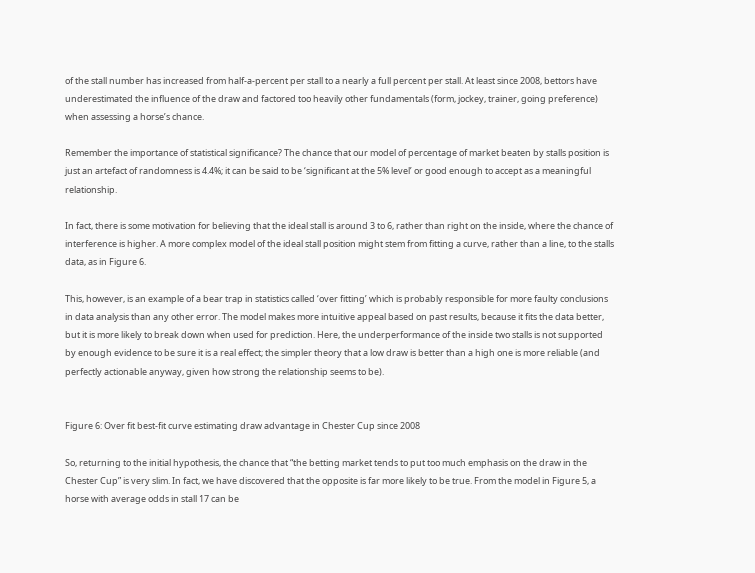of the stall number has increased from half-a-percent per stall to a nearly a full percent per stall. At least since 2008, bettors have underestimated the influence of the draw and factored too heavily other fundamentals (form, jockey, trainer, going preference) when assessing a horse’s chance.

Remember the importance of statistical significance? The chance that our model of percentage of market beaten by stalls position is just an artefact of randomness is 4.4%; it can be said to be ‘significant at the 5% level’ or good enough to accept as a meaningful relationship.

In fact, there is some motivation for believing that the ideal stall is around 3 to 6, rather than right on the inside, where the chance of interference is higher. A more complex model of the ideal stall position might stem from fitting a curve, rather than a line, to the stalls data, as in Figure 6.

This, however, is an example of a bear trap in statistics called ‘over fitting’ which is probably responsible for more faulty conclusions in data analysis than any other error. The model makes more intuitive appeal based on past results, because it fits the data better, but it is more likely to break down when used for prediction. Here, the underperformance of the inside two stalls is not supported by enough evidence to be sure it is a real effect; the simpler theory that a low draw is better than a high one is more reliable (and perfectly actionable anyway, given how strong the relationship seems to be).


Figure 6: Over fit best-fit curve estimating draw advantage in Chester Cup since 2008

So, returning to the initial hypothesis, the chance that “the betting market tends to put too much emphasis on the draw in the Chester Cup” is very slim. In fact, we have discovered that the opposite is far more likely to be true. From the model in Figure 5, a horse with average odds in stall 17 can be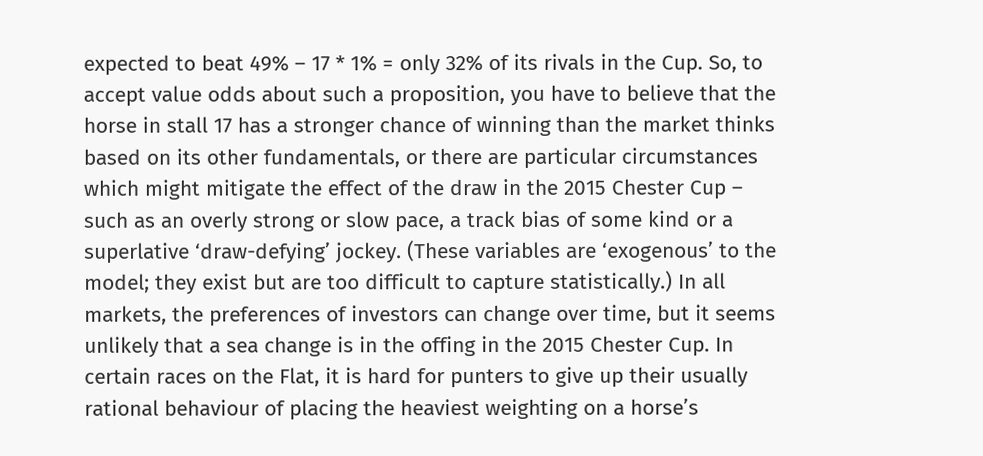expected to beat 49% – 17 * 1% = only 32% of its rivals in the Cup. So, to accept value odds about such a proposition, you have to believe that the horse in stall 17 has a stronger chance of winning than the market thinks based on its other fundamentals, or there are particular circumstances which might mitigate the effect of the draw in the 2015 Chester Cup – such as an overly strong or slow pace, a track bias of some kind or a superlative ‘draw-defying’ jockey. (These variables are ‘exogenous’ to the model; they exist but are too difficult to capture statistically.) In all markets, the preferences of investors can change over time, but it seems unlikely that a sea change is in the offing in the 2015 Chester Cup. In certain races on the Flat, it is hard for punters to give up their usually rational behaviour of placing the heaviest weighting on a horse’s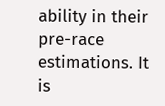ability in their pre-race estimations. It is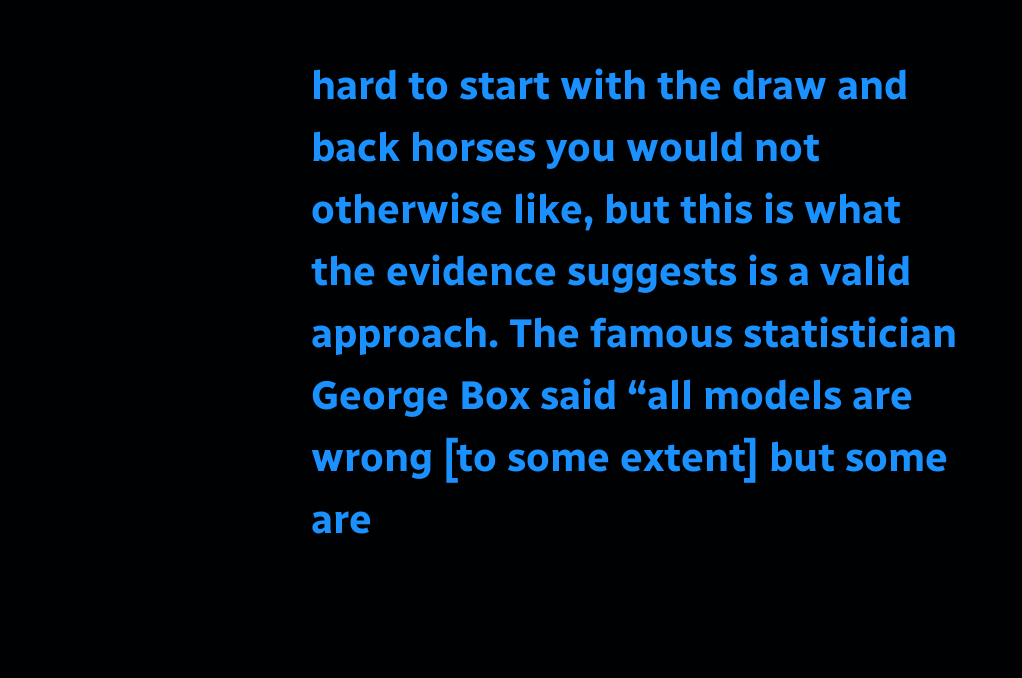hard to start with the draw and back horses you would not otherwise like, but this is what the evidence suggests is a valid approach. The famous statistician George Box said “all models are wrong [to some extent] but some are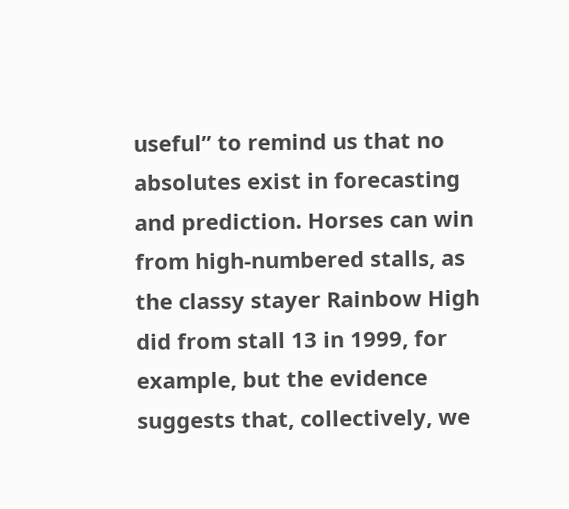useful” to remind us that no absolutes exist in forecasting and prediction. Horses can win from high-numbered stalls, as the classy stayer Rainbow High did from stall 13 in 1999, for example, but the evidence suggests that, collectively, we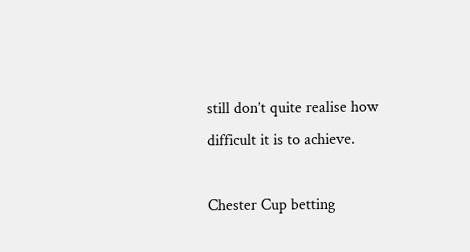still don’t quite realise how difficult it is to achieve.

Chester Cup betting